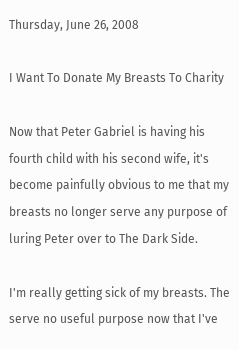Thursday, June 26, 2008

I Want To Donate My Breasts To Charity

Now that Peter Gabriel is having his fourth child with his second wife, it's become painfully obvious to me that my breasts no longer serve any purpose of luring Peter over to The Dark Side.

I'm really getting sick of my breasts. The serve no useful purpose now that I've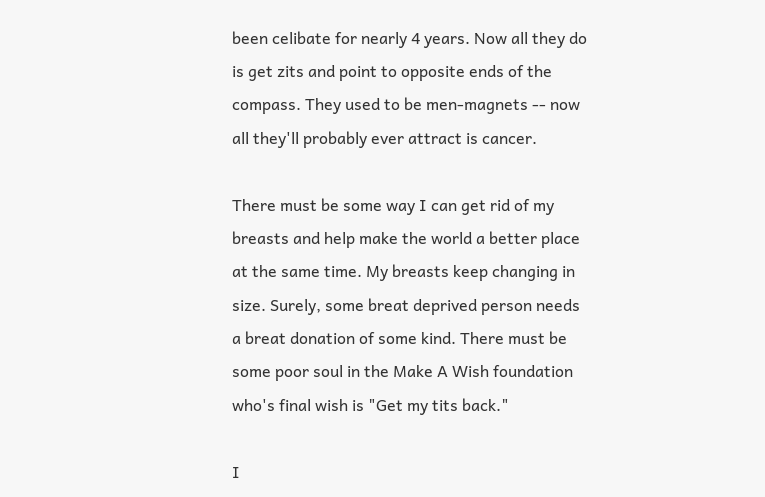been celibate for nearly 4 years. Now all they do is get zits and point to opposite ends of the compass. They used to be men-magnets -- now all they'll probably ever attract is cancer.

There must be some way I can get rid of my breasts and help make the world a better place at the same time. My breasts keep changing in size. Surely, some breat deprived person needs a breat donation of some kind. There must be some poor soul in the Make A Wish foundation who's final wish is "Get my tits back."

I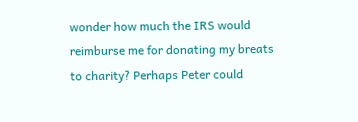wonder how much the IRS would reimburse me for donating my breats to charity? Perhaps Peter could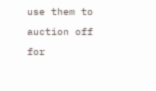use them to auction off for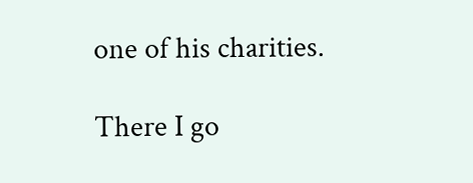one of his charities.

There I go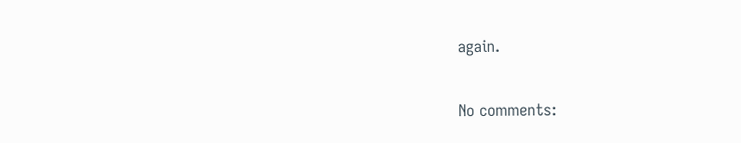again.

No comments: